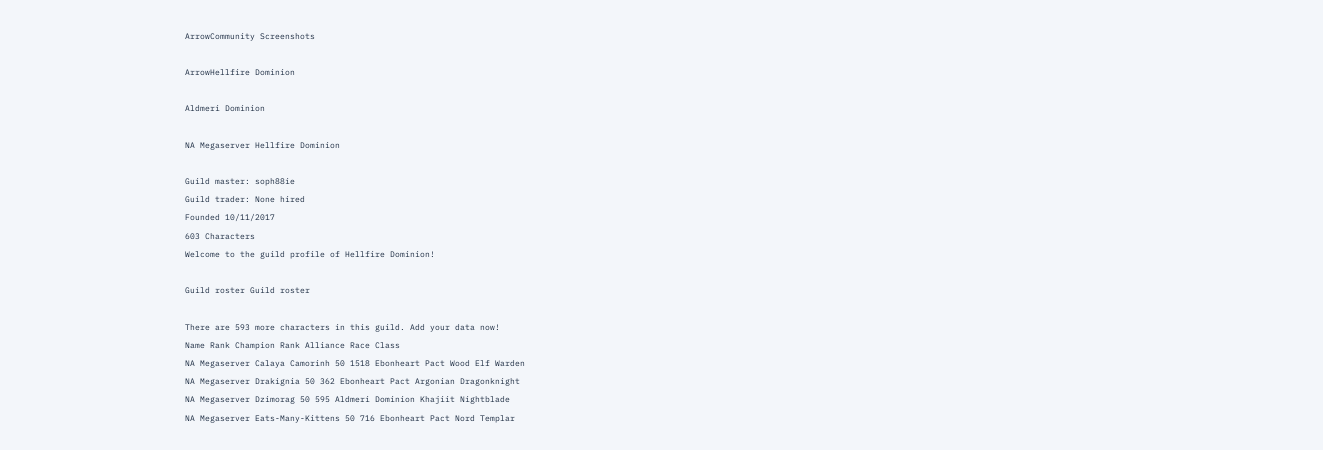ArrowCommunity Screenshots

ArrowHellfire Dominion

Aldmeri Dominion

NA Megaserver Hellfire Dominion

Guild master: soph88ie
Guild trader: None hired
Founded 10/11/2017
603 Characters
Welcome to the guild profile of Hellfire Dominion!

Guild roster Guild roster

There are 593 more characters in this guild. Add your data now!
Name Rank Champion Rank Alliance Race Class
NA Megaserver Calaya Camorinh 50 1518 Ebonheart Pact Wood Elf Warden
NA Megaserver Drakignia 50 362 Ebonheart Pact Argonian Dragonknight
NA Megaserver Dzimorag 50 595 Aldmeri Dominion Khajiit Nightblade
NA Megaserver Eats-Many-Kittens 50 716 Ebonheart Pact Nord Templar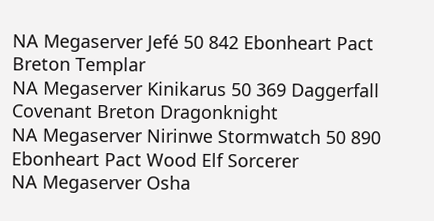NA Megaserver Jefé 50 842 Ebonheart Pact Breton Templar
NA Megaserver Kinikarus 50 369 Daggerfall Covenant Breton Dragonknight
NA Megaserver Nirinwe Stormwatch 50 890 Ebonheart Pact Wood Elf Sorcerer
NA Megaserver Osha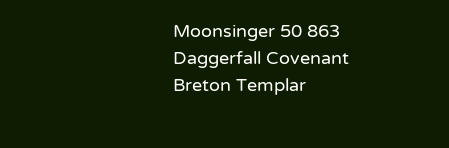Moonsinger 50 863 Daggerfall Covenant Breton Templar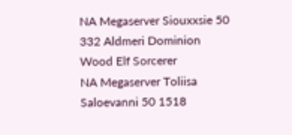NA Megaserver Siouxxsie 50 332 Aldmeri Dominion Wood Elf Sorcerer
NA Megaserver Toliisa Saloevanni 50 1518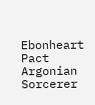Ebonheart Pact Argonian Sorcerer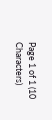Page 1 of 1 (10 Characters)